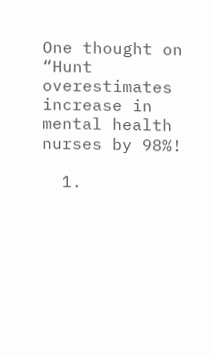One thought on “Hunt overestimates increase in mental health nurses by 98%!

  1.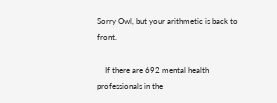Sorry Owl, but your arithmetic is back to front.

    If there are 692 mental health professionals in the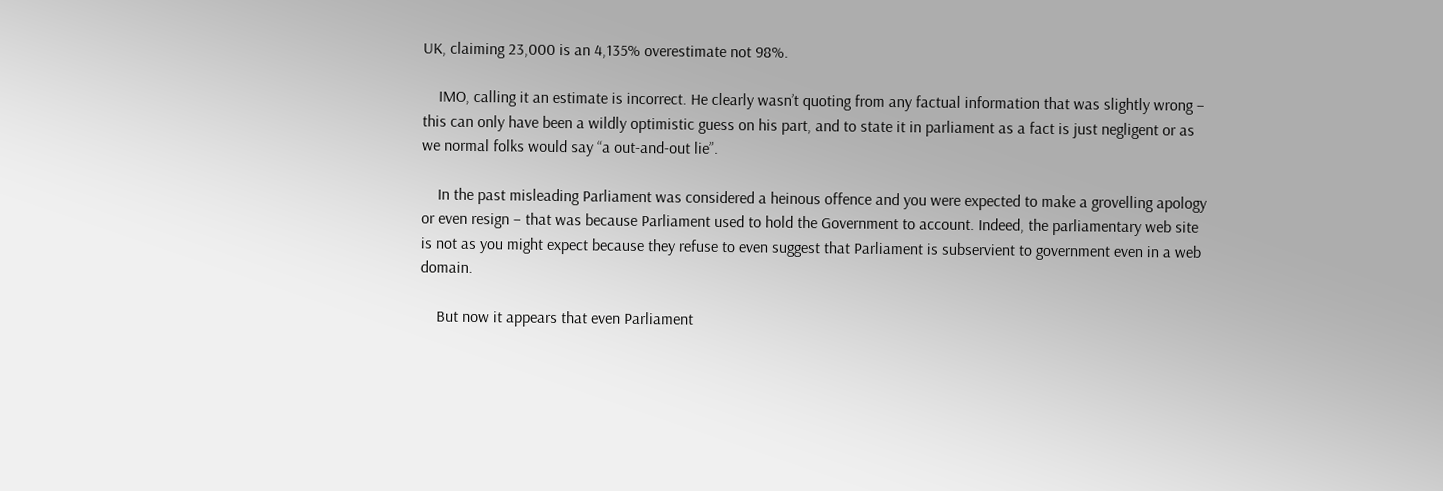UK, claiming 23,000 is an 4,135% overestimate not 98%.

    IMO, calling it an estimate is incorrect. He clearly wasn’t quoting from any factual information that was slightly wrong – this can only have been a wildly optimistic guess on his part, and to state it in parliament as a fact is just negligent or as we normal folks would say “a out-and-out lie”.

    In the past misleading Parliament was considered a heinous offence and you were expected to make a grovelling apology or even resign – that was because Parliament used to hold the Government to account. Indeed, the parliamentary web site is not as you might expect because they refuse to even suggest that Parliament is subservient to government even in a web domain.

    But now it appears that even Parliament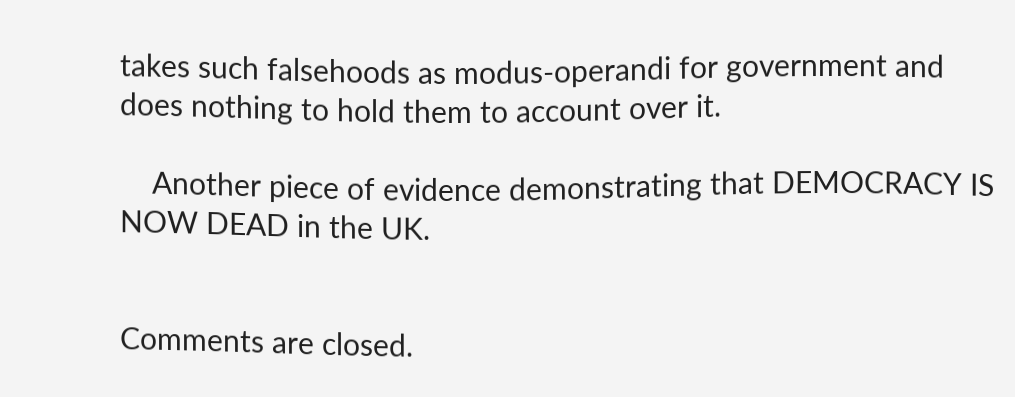takes such falsehoods as modus-operandi for government and does nothing to hold them to account over it.

    Another piece of evidence demonstrating that DEMOCRACY IS NOW DEAD in the UK.


Comments are closed.